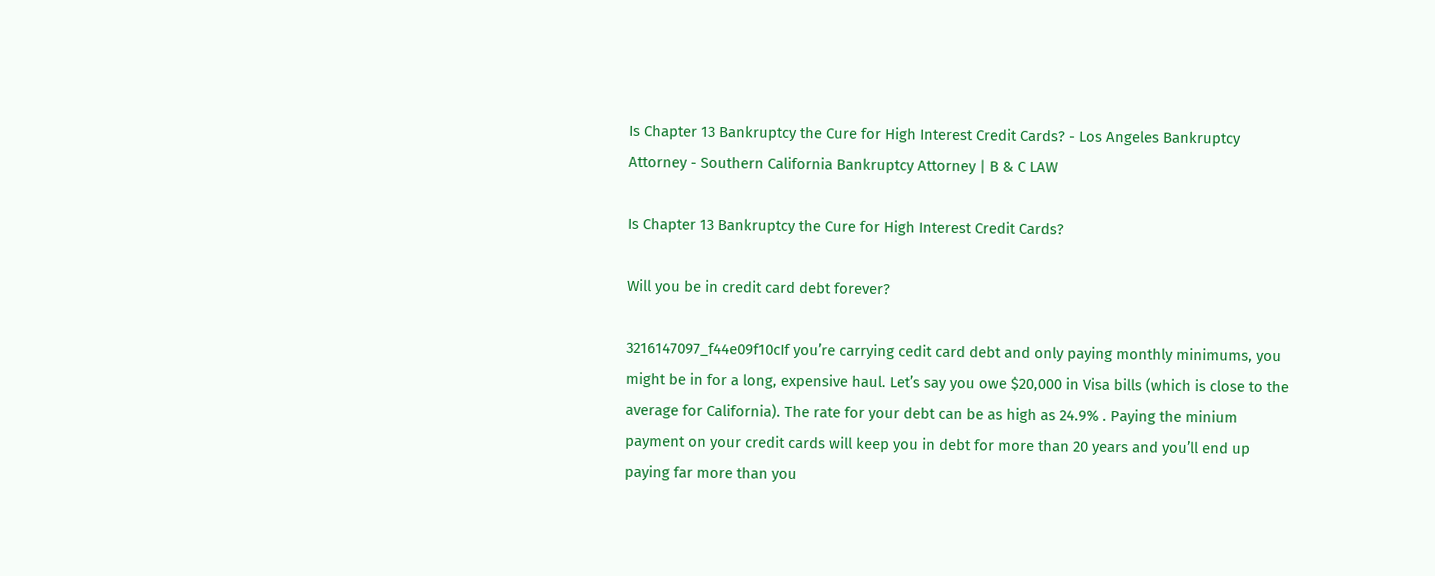Is Chapter 13 Bankruptcy the Cure for High Interest Credit Cards? - Los Angeles Bankruptcy Attorney - Southern California Bankruptcy Attorney | B & C LAW

Is Chapter 13 Bankruptcy the Cure for High Interest Credit Cards?

Will you be in credit card debt forever?

3216147097_f44e09f10cIf you’re carrying cedit card debt and only paying monthly minimums, you might be in for a long, expensive haul. Let’s say you owe $20,000 in Visa bills (which is close to the average for California). The rate for your debt can be as high as 24.9% . Paying the minium payment on your credit cards will keep you in debt for more than 20 years and you’ll end up paying far more than you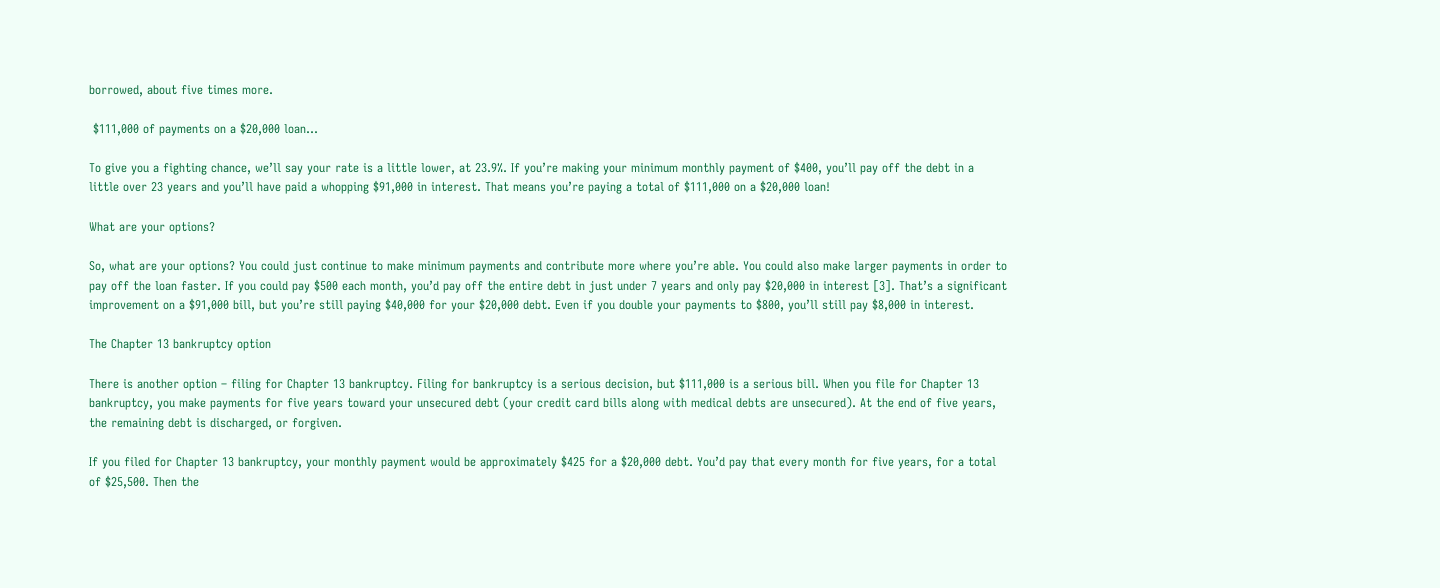borrowed, about five times more.

 $111,000 of payments on a $20,000 loan…

To give you a fighting chance, we’ll say your rate is a little lower, at 23.9%. If you’re making your minimum monthly payment of $400, you’ll pay off the debt in a little over 23 years and you’ll have paid a whopping $91,000 in interest. That means you’re paying a total of $111,000 on a $20,000 loan!

What are your options?

So, what are your options? You could just continue to make minimum payments and contribute more where you’re able. You could also make larger payments in order to pay off the loan faster. If you could pay $500 each month, you’d pay off the entire debt in just under 7 years and only pay $20,000 in interest [3]. That’s a significant improvement on a $91,000 bill, but you’re still paying $40,000 for your $20,000 debt. Even if you double your payments to $800, you’ll still pay $8,000 in interest.

The Chapter 13 bankruptcy option

There is another option – filing for Chapter 13 bankruptcy. Filing for bankruptcy is a serious decision, but $111,000 is a serious bill. When you file for Chapter 13 bankruptcy, you make payments for five years toward your unsecured debt (your credit card bills along with medical debts are unsecured). At the end of five years, the remaining debt is discharged, or forgiven.

If you filed for Chapter 13 bankruptcy, your monthly payment would be approximately $425 for a $20,000 debt. You’d pay that every month for five years, for a total of $25,500. Then the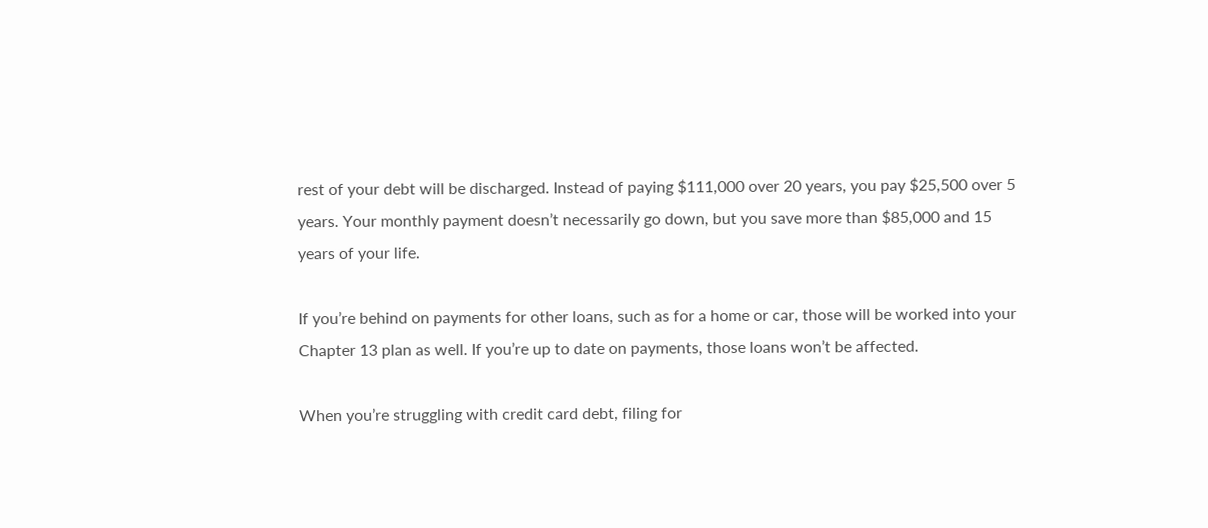rest of your debt will be discharged. Instead of paying $111,000 over 20 years, you pay $25,500 over 5 years. Your monthly payment doesn’t necessarily go down, but you save more than $85,000 and 15 years of your life.

If you’re behind on payments for other loans, such as for a home or car, those will be worked into your Chapter 13 plan as well. If you’re up to date on payments, those loans won’t be affected.

When you’re struggling with credit card debt, filing for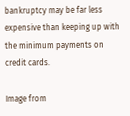bankruptcy may be far less expensive than keeping up with the minimum payments on credit cards.

Image from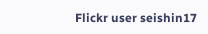Flickr user seishin17